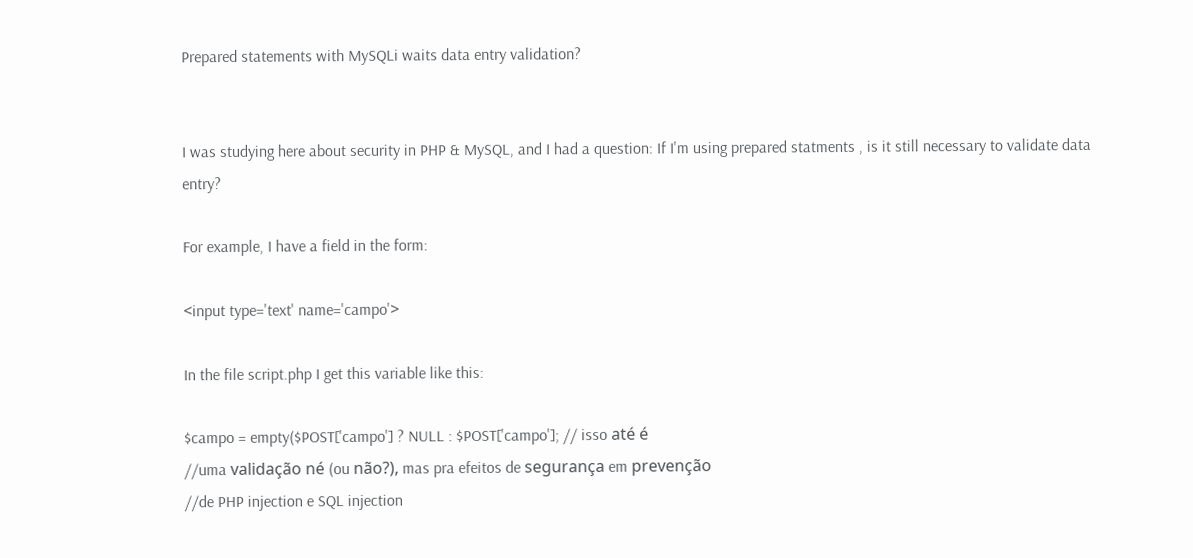Prepared statements with MySQLi waits data entry validation?


I was studying here about security in PHP & MySQL, and I had a question: If I'm using prepared statments , is it still necessary to validate data entry?

For example, I have a field in the form:

<input type='text' name='campo'>

In the file script.php I get this variable like this:

$campo = empty($POST['campo'] ? NULL : $POST['campo']; // isso até é
//uma validação né (ou não?), mas pra efeitos de segurança em prevenção
//de PHP injection e SQL injection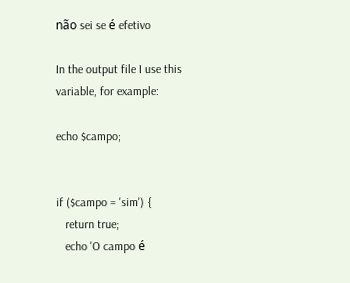não sei se é efetivo

In the output file I use this variable, for example:

echo $campo;


if ($campo = 'sim') {
   return true;
   echo 'O campo é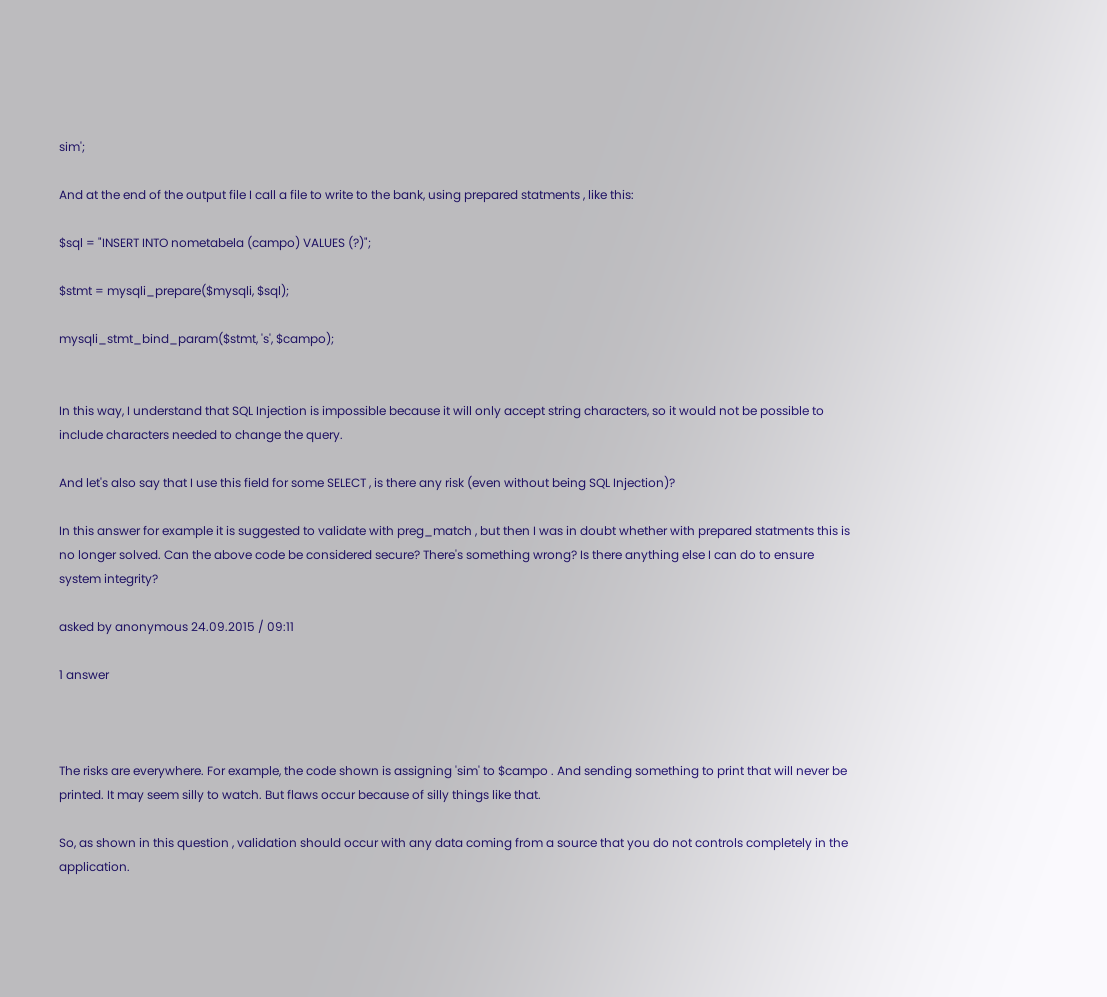sim';

And at the end of the output file I call a file to write to the bank, using prepared statments , like this:

$sql = "INSERT INTO nometabela (campo) VALUES (?)";

$stmt = mysqli_prepare($mysqli, $sql);

mysqli_stmt_bind_param($stmt, 's', $campo);


In this way, I understand that SQL Injection is impossible because it will only accept string characters, so it would not be possible to include characters needed to change the query.

And let's also say that I use this field for some SELECT , is there any risk (even without being SQL Injection)?

In this answer for example it is suggested to validate with preg_match , but then I was in doubt whether with prepared statments this is no longer solved. Can the above code be considered secure? There's something wrong? Is there anything else I can do to ensure system integrity?

asked by anonymous 24.09.2015 / 09:11

1 answer



The risks are everywhere. For example, the code shown is assigning 'sim' to $campo . And sending something to print that will never be printed. It may seem silly to watch. But flaws occur because of silly things like that.

So, as shown in this question , validation should occur with any data coming from a source that you do not controls completely in the application.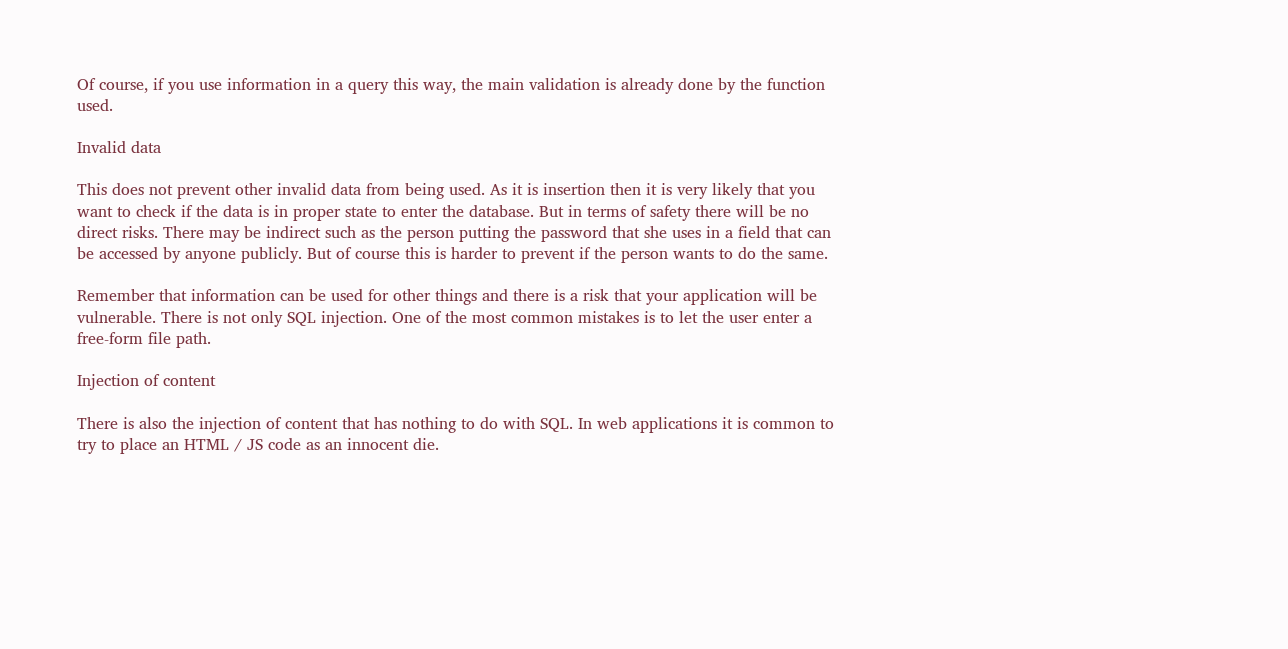Of course, if you use information in a query this way, the main validation is already done by the function used.

Invalid data

This does not prevent other invalid data from being used. As it is insertion then it is very likely that you want to check if the data is in proper state to enter the database. But in terms of safety there will be no direct risks. There may be indirect such as the person putting the password that she uses in a field that can be accessed by anyone publicly. But of course this is harder to prevent if the person wants to do the same.

Remember that information can be used for other things and there is a risk that your application will be vulnerable. There is not only SQL injection. One of the most common mistakes is to let the user enter a free-form file path.

Injection of content

There is also the injection of content that has nothing to do with SQL. In web applications it is common to try to place an HTML / JS code as an innocent die.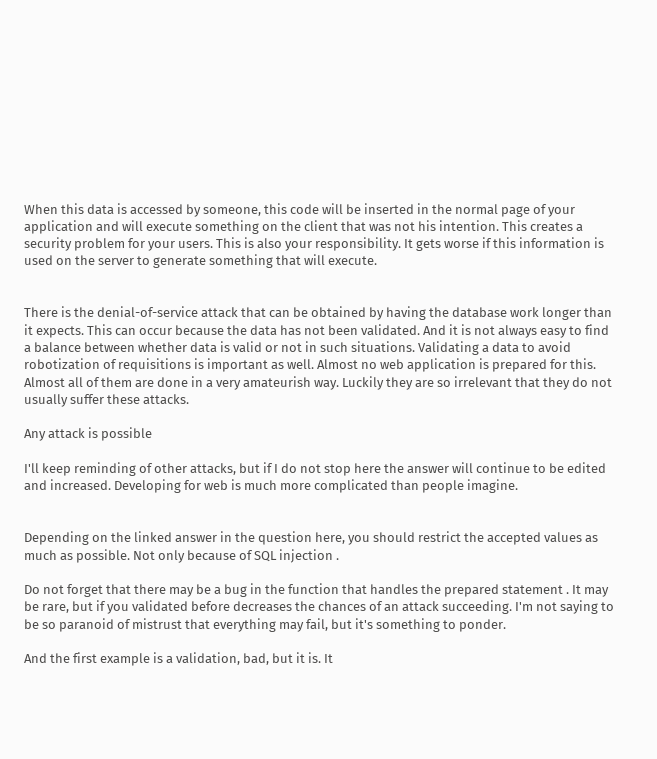When this data is accessed by someone, this code will be inserted in the normal page of your application and will execute something on the client that was not his intention. This creates a security problem for your users. This is also your responsibility. It gets worse if this information is used on the server to generate something that will execute.


There is the denial-of-service attack that can be obtained by having the database work longer than it expects. This can occur because the data has not been validated. And it is not always easy to find a balance between whether data is valid or not in such situations. Validating a data to avoid robotization of requisitions is important as well. Almost no web application is prepared for this. Almost all of them are done in a very amateurish way. Luckily they are so irrelevant that they do not usually suffer these attacks.

Any attack is possible

I'll keep reminding of other attacks, but if I do not stop here the answer will continue to be edited and increased. Developing for web is much more complicated than people imagine.


Depending on the linked answer in the question here, you should restrict the accepted values as much as possible. Not only because of SQL injection .

Do not forget that there may be a bug in the function that handles the prepared statement . It may be rare, but if you validated before decreases the chances of an attack succeeding. I'm not saying to be so paranoid of mistrust that everything may fail, but it's something to ponder.

And the first example is a validation, bad, but it is. It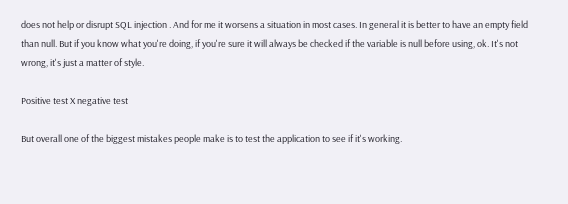does not help or disrupt SQL injection . And for me it worsens a situation in most cases. In general it is better to have an empty field than null. But if you know what you're doing, if you're sure it will always be checked if the variable is null before using, ok. It's not wrong, it's just a matter of style.

Positive test X negative test

But overall one of the biggest mistakes people make is to test the application to see if it's working.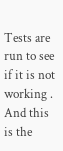Tests are run to see if it is not working . And this is the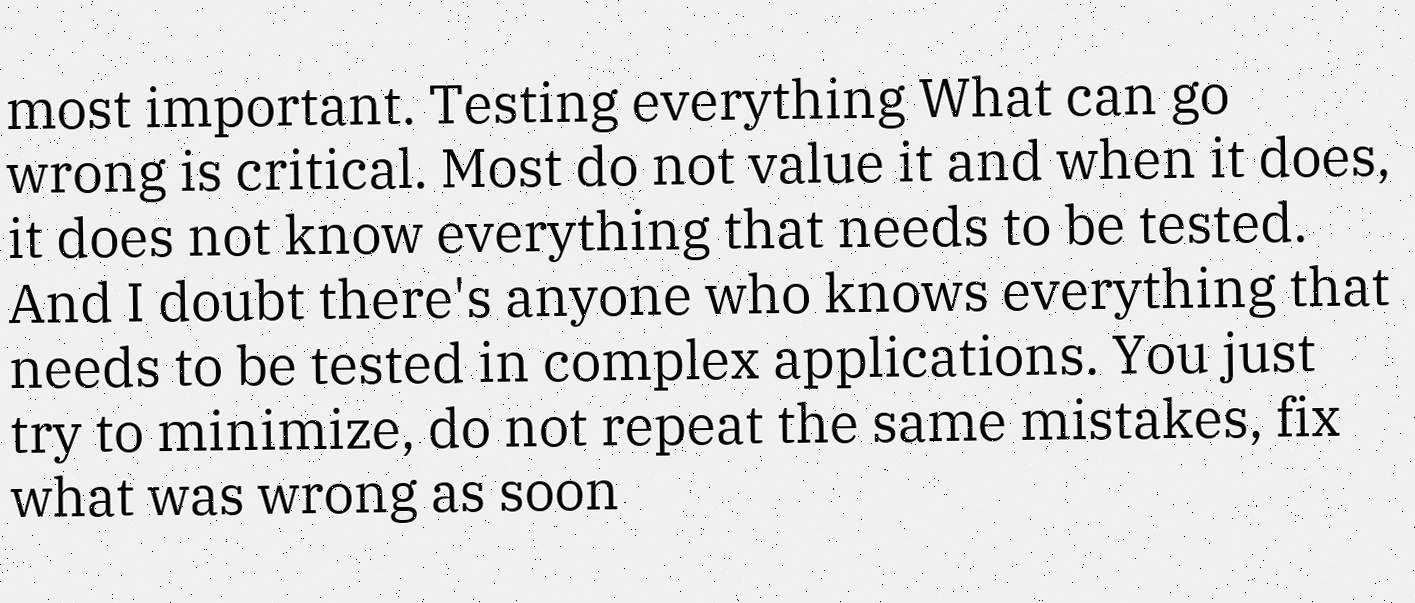most important. Testing everything What can go wrong is critical. Most do not value it and when it does, it does not know everything that needs to be tested. And I doubt there's anyone who knows everything that needs to be tested in complex applications. You just try to minimize, do not repeat the same mistakes, fix what was wrong as soon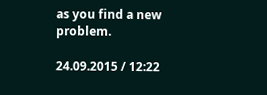as you find a new problem.

24.09.2015 / 12:22